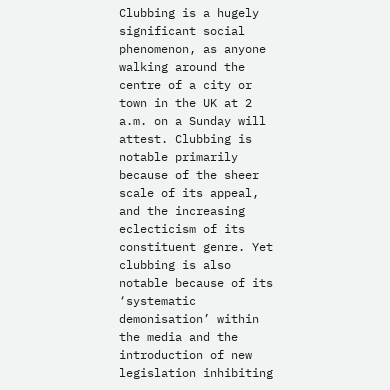Clubbing is a hugely significant social phenomenon, as anyone walking around the centre of a city or town in the UK at 2 a.m. on a Sunday will attest. Clubbing is notable primarily because of the sheer scale of its appeal, and the increasing eclecticism of its constituent genre. Yet clubbing is also notable because of its ‘systematic demonisation’ within the media and the introduction of new legislation inhibiting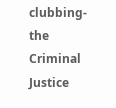clubbing-the Criminal Justice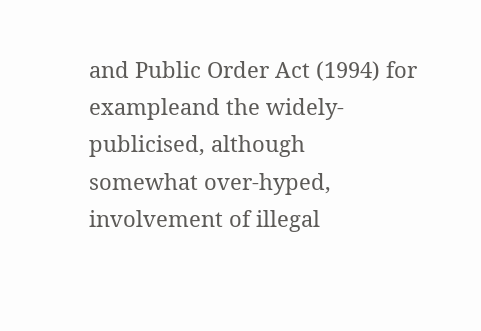and Public Order Act (1994) for exampleand the widely-publicised, although somewhat over-hyped, involvement of illegal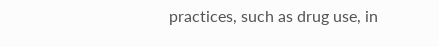practices, such as drug use, in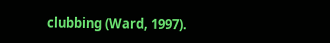clubbing (Ward, 1997).